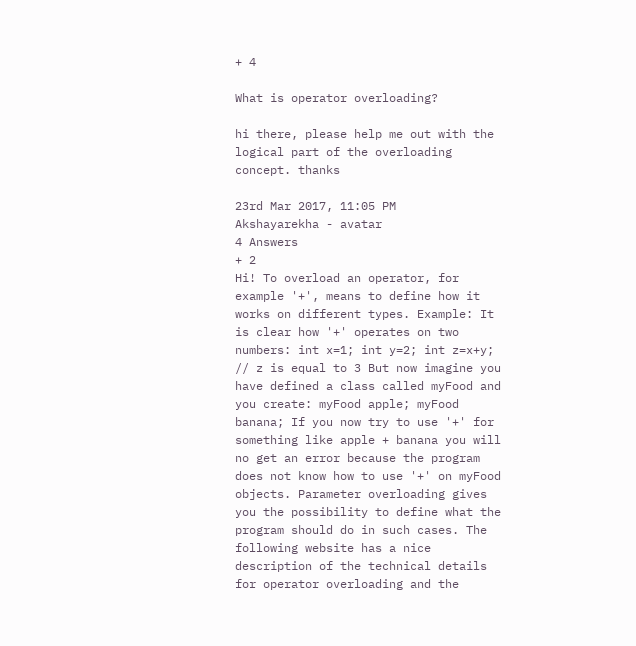+ 4

What is operator overloading?

hi there, please help me out with the logical part of the overloading concept. thanks

23rd Mar 2017, 11:05 PM
Akshayarekha - avatar
4 Answers
+ 2
Hi! To overload an operator, for example '+', means to define how it works on different types. Example: It is clear how '+' operates on two numbers: int x=1; int y=2; int z=x+y; // z is equal to 3 But now imagine you have defined a class called myFood and you create: myFood apple; myFood banana; If you now try to use '+' for something like apple + banana you will no get an error because the program does not know how to use '+' on myFood objects. Parameter overloading gives you the possibility to define what the program should do in such cases. The following website has a nice description of the technical details for operator overloading and the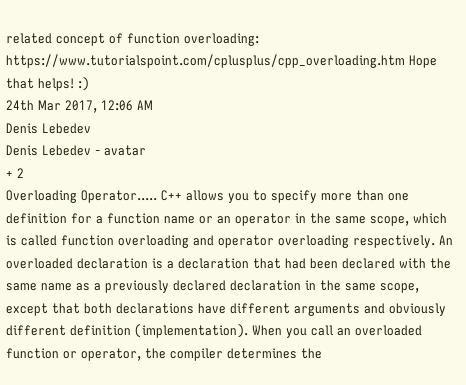related concept of function overloading: https://www.tutorialspoint.com/cplusplus/cpp_overloading.htm Hope that helps! :)
24th Mar 2017, 12:06 AM
Denis Lebedev
Denis Lebedev - avatar
+ 2
Overloading Operator..... C++ allows you to specify more than one definition for a function name or an operator in the same scope, which is called function overloading and operator overloading respectively. An overloaded declaration is a declaration that had been declared with the same name as a previously declared declaration in the same scope, except that both declarations have different arguments and obviously different definition (implementation). When you call an overloaded function or operator, the compiler determines the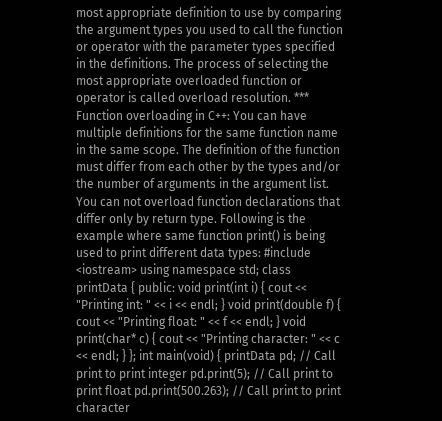most appropriate definition to use by comparing the argument types you used to call the function or operator with the parameter types specified in the definitions. The process of selecting the most appropriate overloaded function or operator is called overload resolution. *** Function overloading in C++: You can have multiple definitions for the same function name in the same scope. The definition of the function must differ from each other by the types and/or the number of arguments in the argument list. You can not overload function declarations that differ only by return type. Following is the example where same function print() is being used to print different data types: #include <iostream> using namespace std; class printData { public: void print(int i) { cout << "Printing int: " << i << endl; } void print(double f) { cout << "Printing float: " << f << endl; } void print(char* c) { cout << "Printing character: " << c << endl; } }; int main(void) { printData pd; // Call print to print integer pd.print(5); // Call print to print float pd.print(500.263); // Call print to print character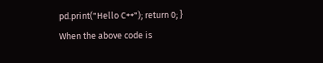pd.print("Hello C++"); return 0; } When the above code is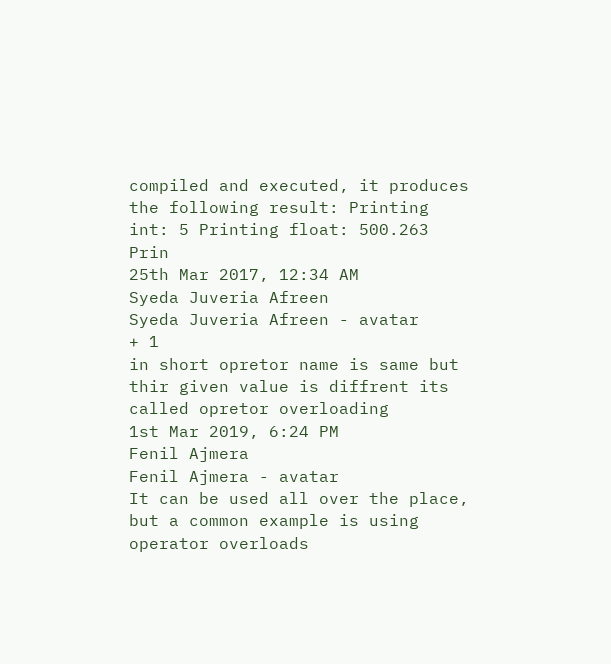compiled and executed, it produces the following result: Printing int: 5 Printing float: 500.263 Prin
25th Mar 2017, 12:34 AM
Syeda Juveria Afreen
Syeda Juveria Afreen - avatar
+ 1
in short opretor name is same but thir given value is diffrent its called opretor overloading
1st Mar 2019, 6:24 PM
Fenil Ajmera
Fenil Ajmera - avatar
It can be used all over the place, but a common example is using operator overloads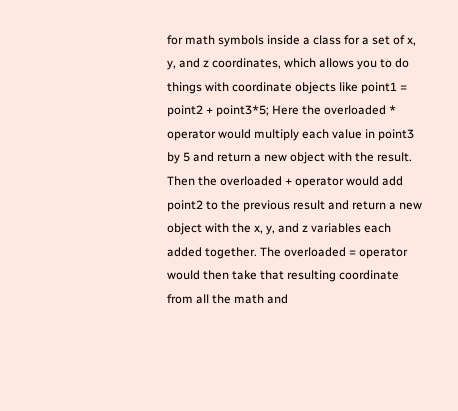for math symbols inside a class for a set of x, y, and z coordinates, which allows you to do things with coordinate objects like point1 = point2 + point3*5; Here the overloaded * operator would multiply each value in point3 by 5 and return a new object with the result. Then the overloaded + operator would add point2 to the previous result and return a new object with the x, y, and z variables each added together. The overloaded = operator would then take that resulting coordinate from all the math and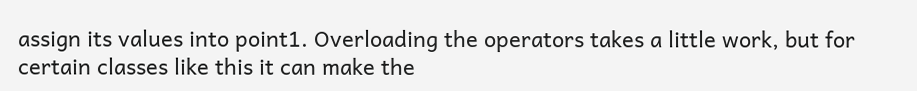assign its values into point1. Overloading the operators takes a little work, but for certain classes like this it can make the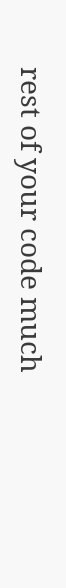rest of your code much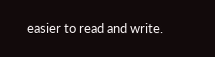easier to read and write.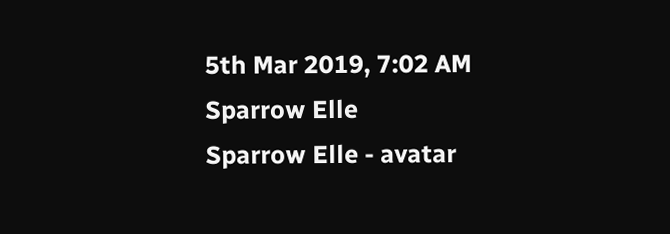5th Mar 2019, 7:02 AM
Sparrow Elle
Sparrow Elle - avatar